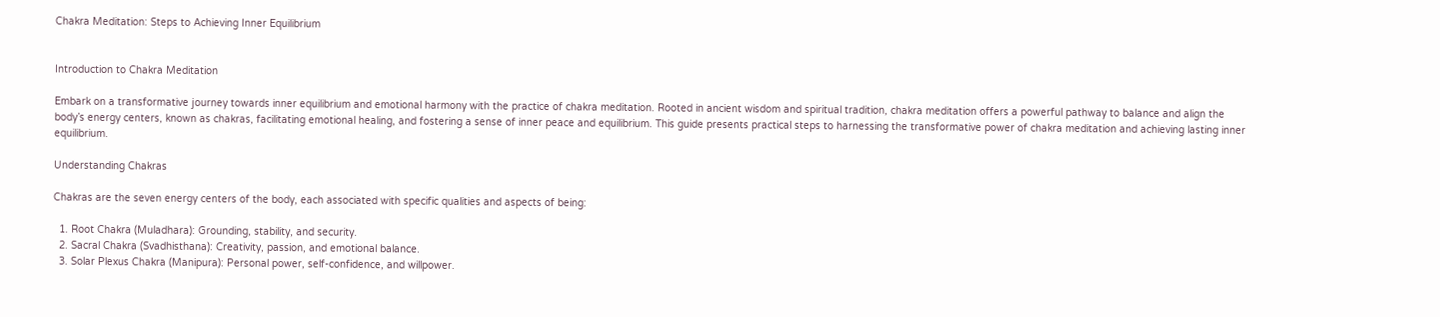Chakra Meditation: Steps to Achieving Inner Equilibrium


Introduction to Chakra Meditation

Embark on a transformative journey towards inner equilibrium and emotional harmony with the practice of chakra meditation. Rooted in ancient wisdom and spiritual tradition, chakra meditation offers a powerful pathway to balance and align the body’s energy centers, known as chakras, facilitating emotional healing, and fostering a sense of inner peace and equilibrium. This guide presents practical steps to harnessing the transformative power of chakra meditation and achieving lasting inner equilibrium.

Understanding Chakras

Chakras are the seven energy centers of the body, each associated with specific qualities and aspects of being:

  1. Root Chakra (Muladhara): Grounding, stability, and security.
  2. Sacral Chakra (Svadhisthana): Creativity, passion, and emotional balance.
  3. Solar Plexus Chakra (Manipura): Personal power, self-confidence, and willpower.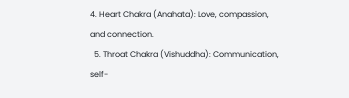4. Heart Chakra (Anahata): Love, compassion, and connection.
  5. Throat Chakra (Vishuddha): Communication, self-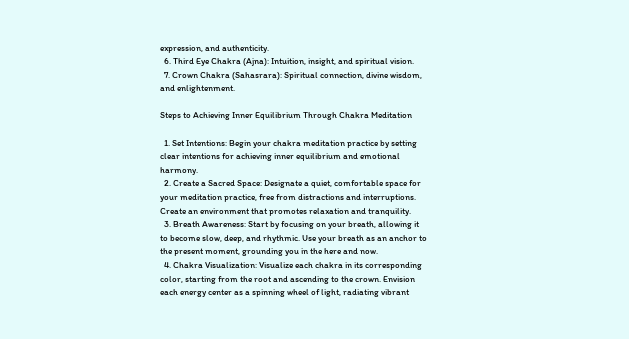expression, and authenticity.
  6. Third Eye Chakra (Ajna): Intuition, insight, and spiritual vision.
  7. Crown Chakra (Sahasrara): Spiritual connection, divine wisdom, and enlightenment.

Steps to Achieving Inner Equilibrium Through Chakra Meditation

  1. Set Intentions: Begin your chakra meditation practice by setting clear intentions for achieving inner equilibrium and emotional harmony.
  2. Create a Sacred Space: Designate a quiet, comfortable space for your meditation practice, free from distractions and interruptions. Create an environment that promotes relaxation and tranquility.
  3. Breath Awareness: Start by focusing on your breath, allowing it to become slow, deep, and rhythmic. Use your breath as an anchor to the present moment, grounding you in the here and now.
  4. Chakra Visualization: Visualize each chakra in its corresponding color, starting from the root and ascending to the crown. Envision each energy center as a spinning wheel of light, radiating vibrant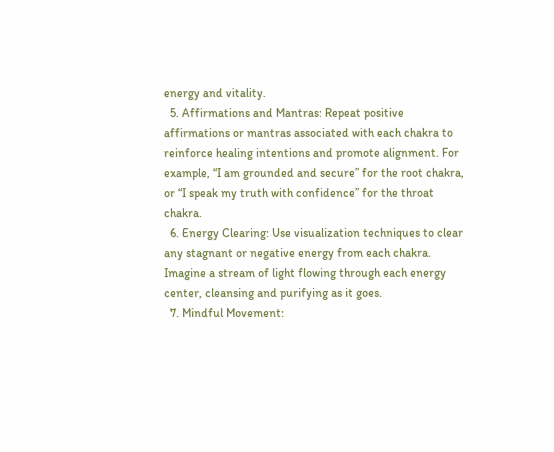energy and vitality.
  5. Affirmations and Mantras: Repeat positive affirmations or mantras associated with each chakra to reinforce healing intentions and promote alignment. For example, “I am grounded and secure” for the root chakra, or “I speak my truth with confidence” for the throat chakra.
  6. Energy Clearing: Use visualization techniques to clear any stagnant or negative energy from each chakra. Imagine a stream of light flowing through each energy center, cleansing and purifying as it goes.
  7. Mindful Movement: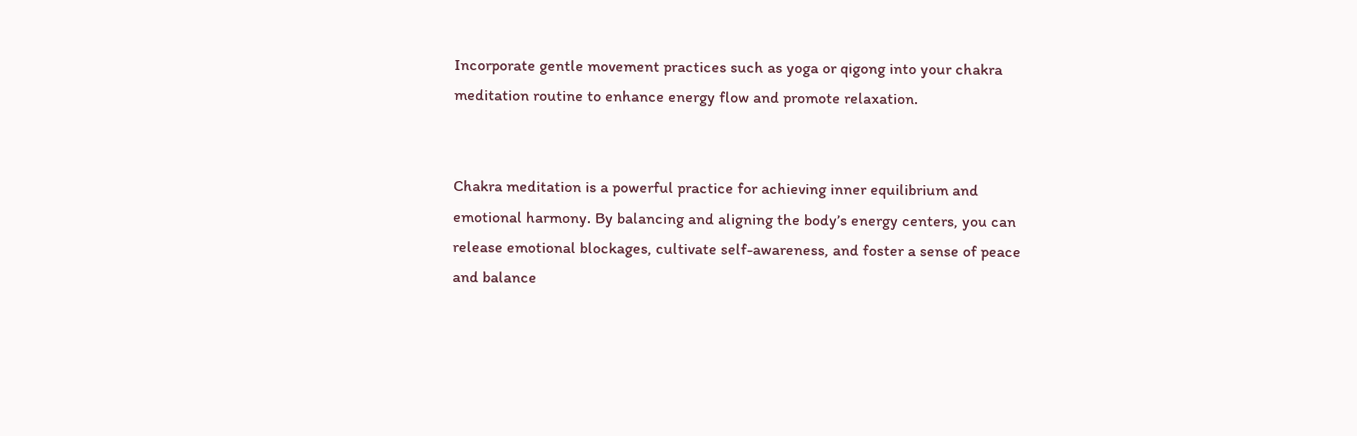Incorporate gentle movement practices such as yoga or qigong into your chakra meditation routine to enhance energy flow and promote relaxation.


Chakra meditation is a powerful practice for achieving inner equilibrium and emotional harmony. By balancing and aligning the body’s energy centers, you can release emotional blockages, cultivate self-awareness, and foster a sense of peace and balance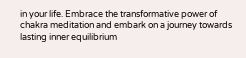in your life. Embrace the transformative power of chakra meditation and embark on a journey towards lasting inner equilibrium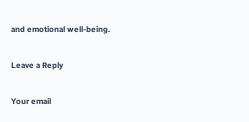and emotional well-being.

Leave a Reply

Your email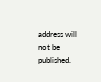address will not be published.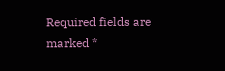Required fields are marked *